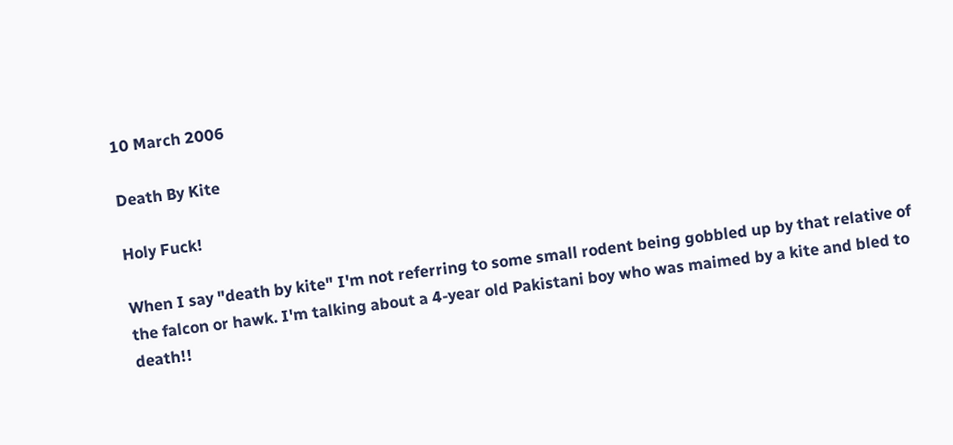10 March 2006

Death By Kite

Holy Fuck!

When I say "death by kite" I'm not referring to some small rodent being gobbled up by that relative of the falcon or hawk. I'm talking about a 4-year old Pakistani boy who was maimed by a kite and bled to death!!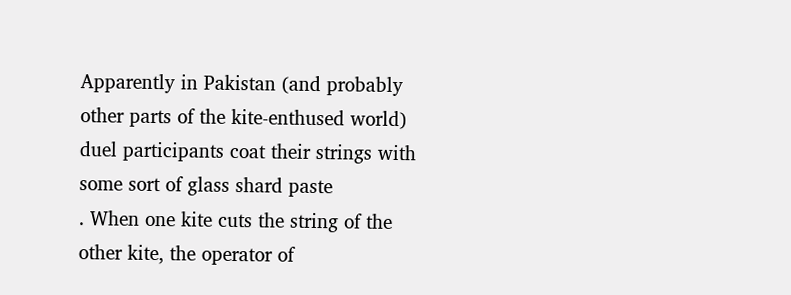Apparently in Pakistan (and probably other parts of the kite-enthused world) duel participants coat their strings with some sort of glass shard paste
. When one kite cuts the string of the other kite, the operator of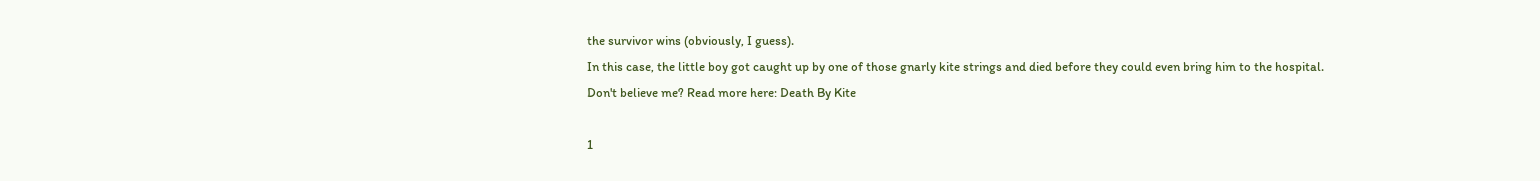the survivor wins (obviously, I guess).
In this case, the little boy got caught up by one of those gnarly kite strings and died before they could even bring him to the hospital.
Don't believe me? Read more here: Death By Kite

1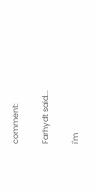comment:

Farhydt said...

i'm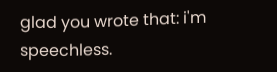glad you wrote that: i'm speechless.